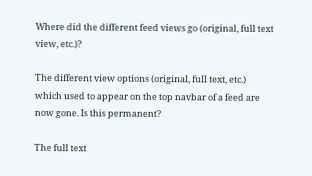Where did the different feed views go (original, full text view, etc.)?

The different view options (original, full text, etc.) which used to appear on the top navbar of a feed are now gone. Is this permanent?

The full text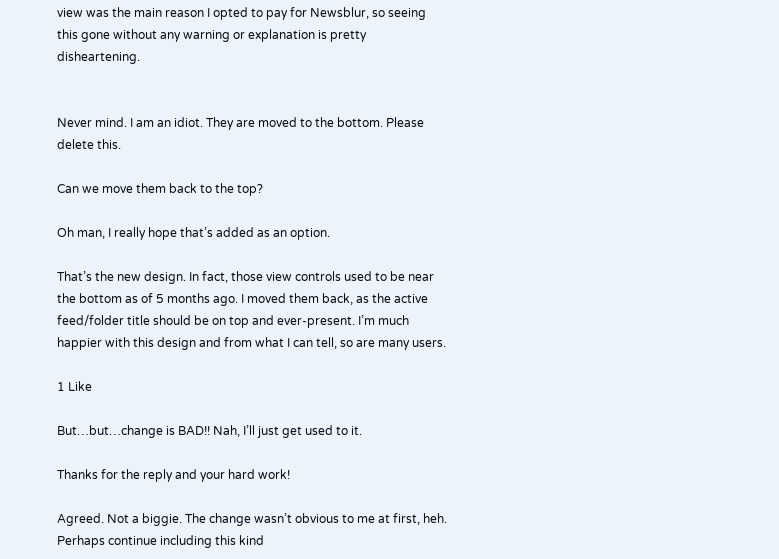view was the main reason I opted to pay for Newsblur, so seeing this gone without any warning or explanation is pretty disheartening.


Never mind. I am an idiot. They are moved to the bottom. Please delete this.

Can we move them back to the top?

Oh man, I really hope that’s added as an option.

That’s the new design. In fact, those view controls used to be near the bottom as of 5 months ago. I moved them back, as the active feed/folder title should be on top and ever-present. I’m much happier with this design and from what I can tell, so are many users.

1 Like

But…but…change is BAD!! Nah, I’ll just get used to it.

Thanks for the reply and your hard work!

Agreed. Not a biggie. The change wasn’t obvious to me at first, heh. Perhaps continue including this kind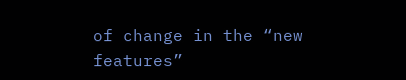of change in the “new features”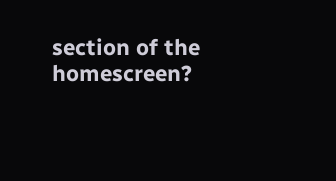section of the homescreen?